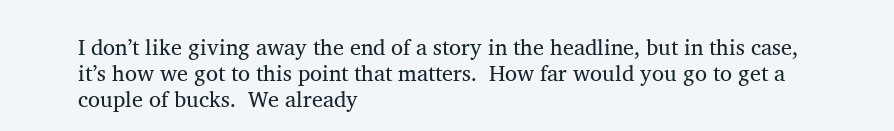I don’t like giving away the end of a story in the headline, but in this case, it’s how we got to this point that matters.  How far would you go to get a couple of bucks.  We already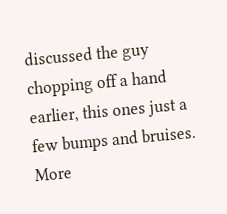discussed the guy chopping off a hand earlier, this ones just a few bumps and bruises.  More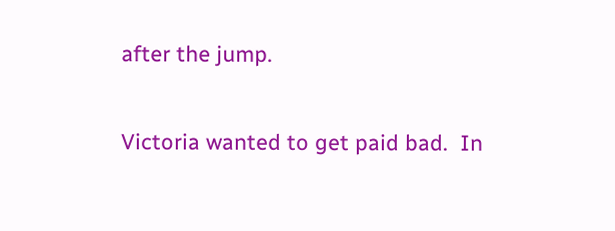after the jump.

Victoria wanted to get paid bad.  In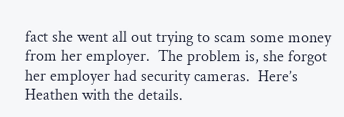fact she went all out trying to scam some money from her employer.  The problem is, she forgot her employer had security cameras.  Here’s Heathen with the details.